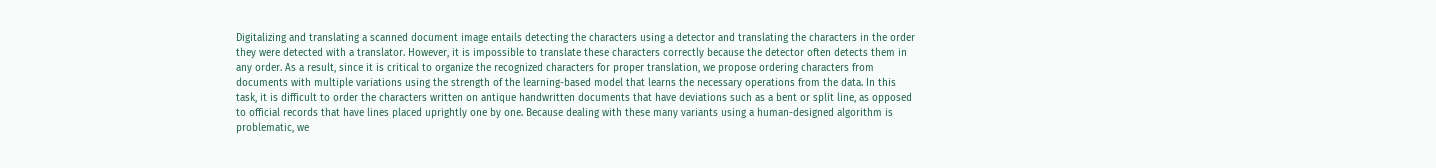Digitalizing and translating a scanned document image entails detecting the characters using a detector and translating the characters in the order they were detected with a translator. However, it is impossible to translate these characters correctly because the detector often detects them in any order. As a result, since it is critical to organize the recognized characters for proper translation, we propose ordering characters from documents with multiple variations using the strength of the learning-based model that learns the necessary operations from the data. In this task, it is difficult to order the characters written on antique handwritten documents that have deviations such as a bent or split line, as opposed to official records that have lines placed uprightly one by one. Because dealing with these many variants using a human-designed algorithm is problematic, we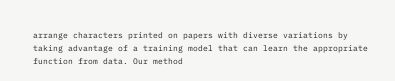arrange characters printed on papers with diverse variations by taking advantage of a training model that can learn the appropriate function from data. Our method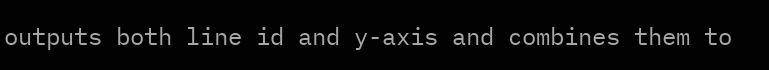outputs both line id and y-axis and combines them to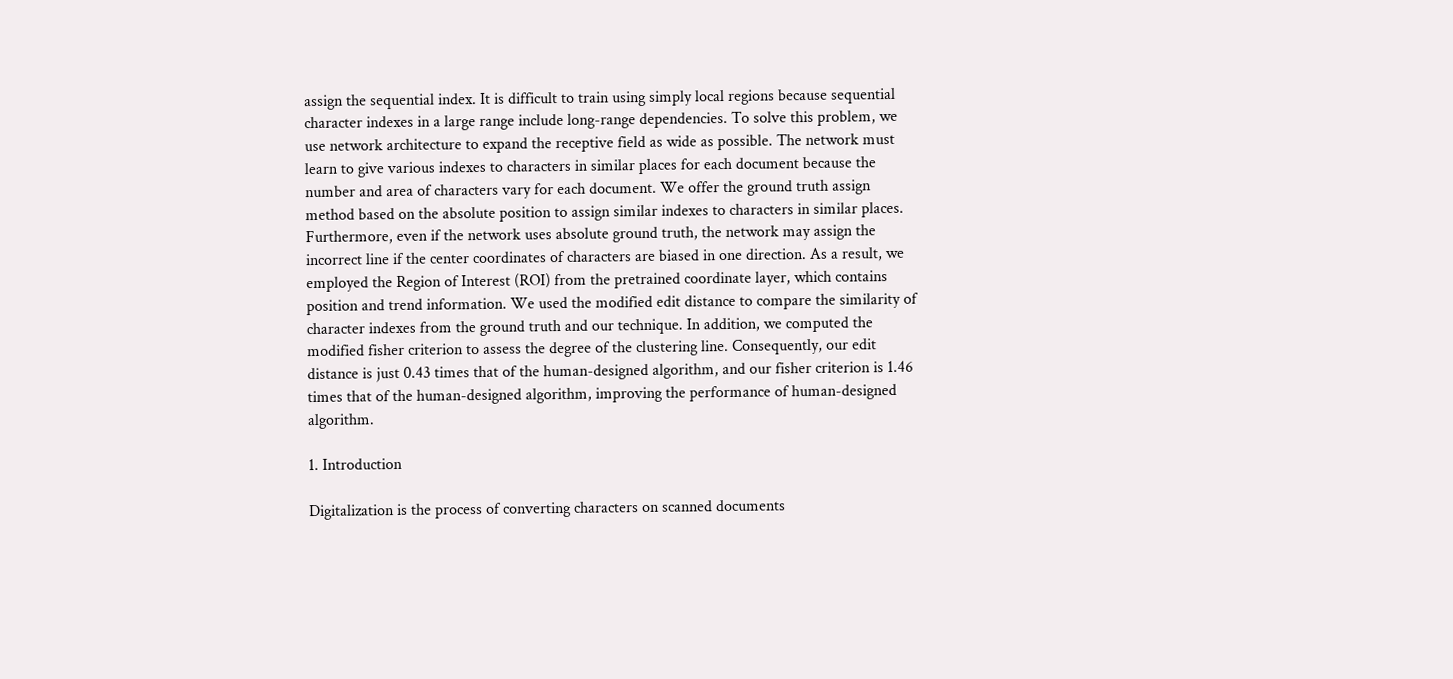assign the sequential index. It is difficult to train using simply local regions because sequential character indexes in a large range include long-range dependencies. To solve this problem, we use network architecture to expand the receptive field as wide as possible. The network must learn to give various indexes to characters in similar places for each document because the number and area of characters vary for each document. We offer the ground truth assign method based on the absolute position to assign similar indexes to characters in similar places. Furthermore, even if the network uses absolute ground truth, the network may assign the incorrect line if the center coordinates of characters are biased in one direction. As a result, we employed the Region of Interest (ROI) from the pretrained coordinate layer, which contains position and trend information. We used the modified edit distance to compare the similarity of character indexes from the ground truth and our technique. In addition, we computed the modified fisher criterion to assess the degree of the clustering line. Consequently, our edit distance is just 0.43 times that of the human-designed algorithm, and our fisher criterion is 1.46 times that of the human-designed algorithm, improving the performance of human-designed algorithm.

1. Introduction

Digitalization is the process of converting characters on scanned documents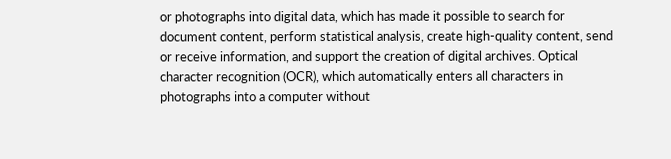or photographs into digital data, which has made it possible to search for document content, perform statistical analysis, create high-quality content, send or receive information, and support the creation of digital archives. Optical character recognition (OCR), which automatically enters all characters in photographs into a computer without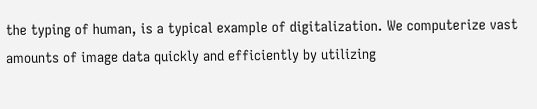the typing of human, is a typical example of digitalization. We computerize vast amounts of image data quickly and efficiently by utilizing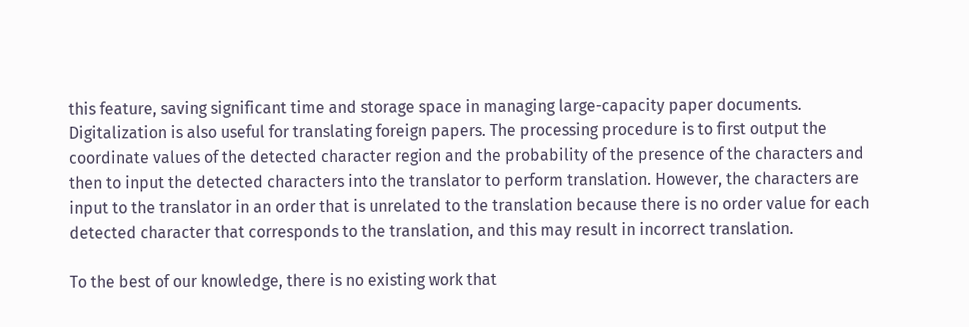this feature, saving significant time and storage space in managing large-capacity paper documents. Digitalization is also useful for translating foreign papers. The processing procedure is to first output the coordinate values of the detected character region and the probability of the presence of the characters and then to input the detected characters into the translator to perform translation. However, the characters are input to the translator in an order that is unrelated to the translation because there is no order value for each detected character that corresponds to the translation, and this may result in incorrect translation.

To the best of our knowledge, there is no existing work that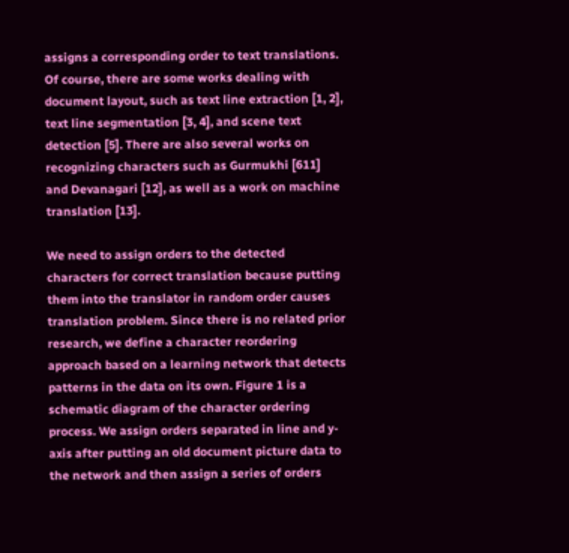assigns a corresponding order to text translations. Of course, there are some works dealing with document layout, such as text line extraction [1, 2], text line segmentation [3, 4], and scene text detection [5]. There are also several works on recognizing characters such as Gurmukhi [611] and Devanagari [12], as well as a work on machine translation [13].

We need to assign orders to the detected characters for correct translation because putting them into the translator in random order causes translation problem. Since there is no related prior research, we define a character reordering approach based on a learning network that detects patterns in the data on its own. Figure 1 is a schematic diagram of the character ordering process. We assign orders separated in line and y-axis after putting an old document picture data to the network and then assign a series of orders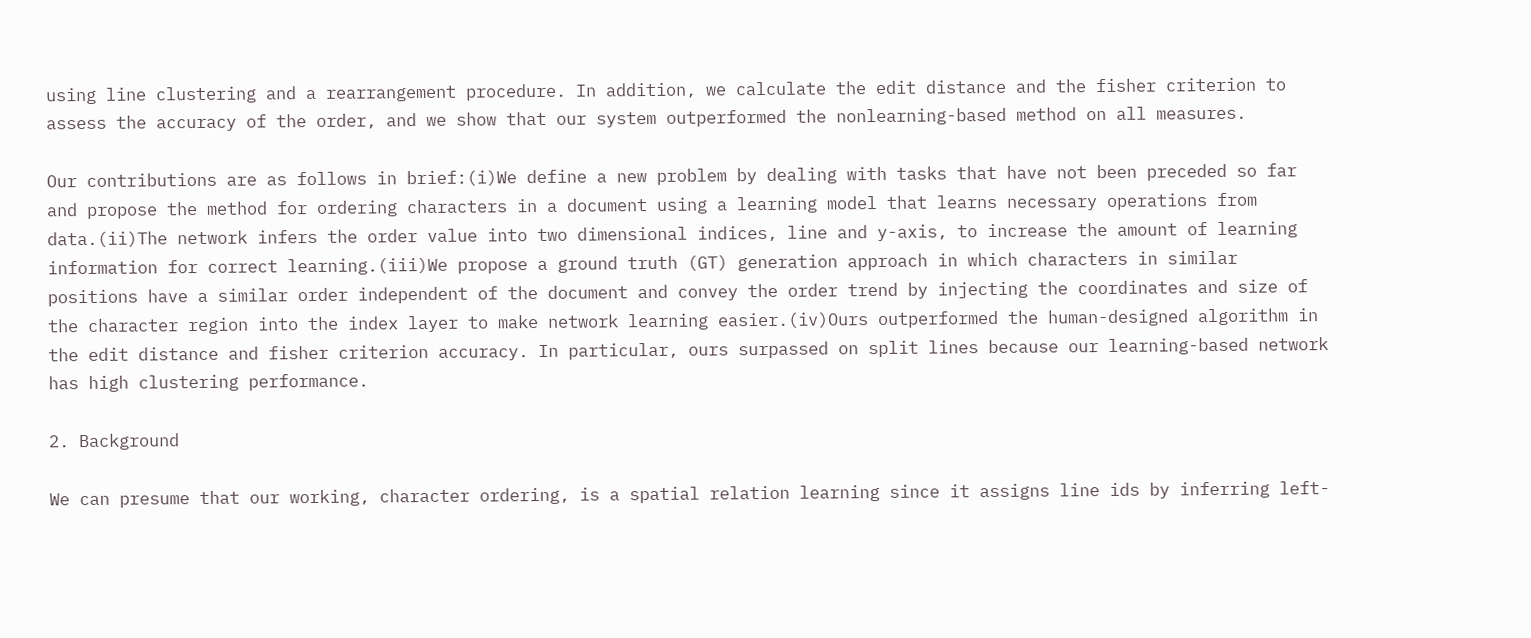using line clustering and a rearrangement procedure. In addition, we calculate the edit distance and the fisher criterion to assess the accuracy of the order, and we show that our system outperformed the nonlearning-based method on all measures.

Our contributions are as follows in brief:(i)We define a new problem by dealing with tasks that have not been preceded so far and propose the method for ordering characters in a document using a learning model that learns necessary operations from data.(ii)The network infers the order value into two dimensional indices, line and y-axis, to increase the amount of learning information for correct learning.(iii)We propose a ground truth (GT) generation approach in which characters in similar positions have a similar order independent of the document and convey the order trend by injecting the coordinates and size of the character region into the index layer to make network learning easier.(iv)Ours outperformed the human-designed algorithm in the edit distance and fisher criterion accuracy. In particular, ours surpassed on split lines because our learning-based network has high clustering performance.

2. Background

We can presume that our working, character ordering, is a spatial relation learning since it assigns line ids by inferring left-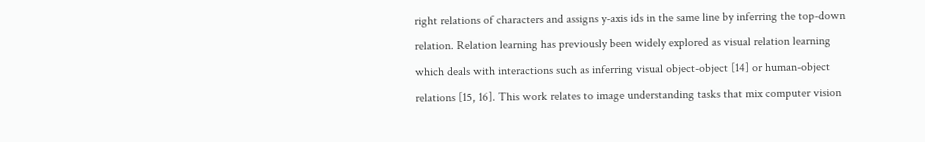right relations of characters and assigns y-axis ids in the same line by inferring the top-down relation. Relation learning has previously been widely explored as visual relation learning which deals with interactions such as inferring visual object-object [14] or human-object relations [15, 16]. This work relates to image understanding tasks that mix computer vision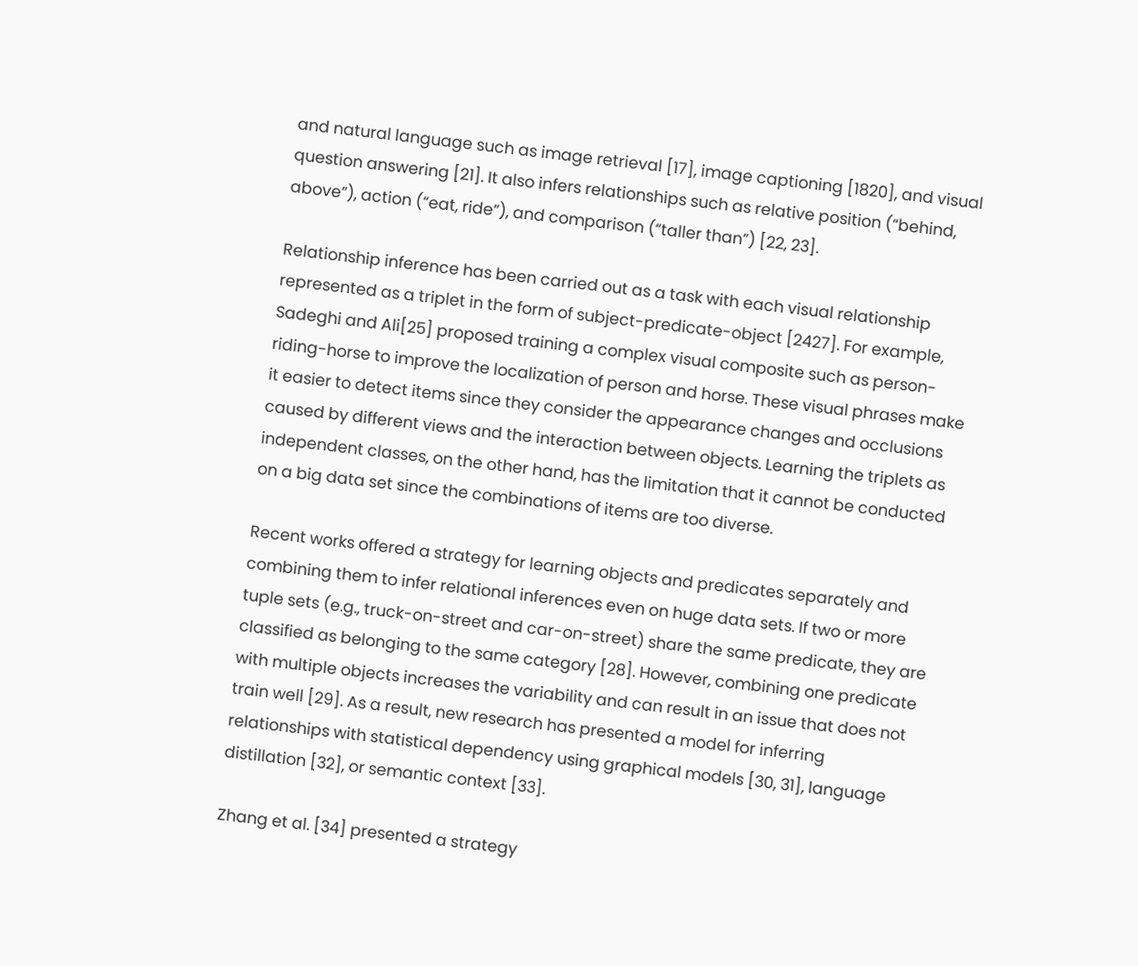and natural language such as image retrieval [17], image captioning [1820], and visual question answering [21]. It also infers relationships such as relative position (“behind, above”), action (“eat, ride”), and comparison (“taller than”) [22, 23].

Relationship inference has been carried out as a task with each visual relationship represented as a triplet in the form of subject-predicate-object [2427]. For example, Sadeghi and Ali[25] proposed training a complex visual composite such as person-riding-horse to improve the localization of person and horse. These visual phrases make it easier to detect items since they consider the appearance changes and occlusions caused by different views and the interaction between objects. Learning the triplets as independent classes, on the other hand, has the limitation that it cannot be conducted on a big data set since the combinations of items are too diverse.

Recent works offered a strategy for learning objects and predicates separately and combining them to infer relational inferences even on huge data sets. If two or more tuple sets (e.g., truck-on-street and car-on-street) share the same predicate, they are classified as belonging to the same category [28]. However, combining one predicate with multiple objects increases the variability and can result in an issue that does not train well [29]. As a result, new research has presented a model for inferring relationships with statistical dependency using graphical models [30, 31], language distillation [32], or semantic context [33].

Zhang et al. [34] presented a strategy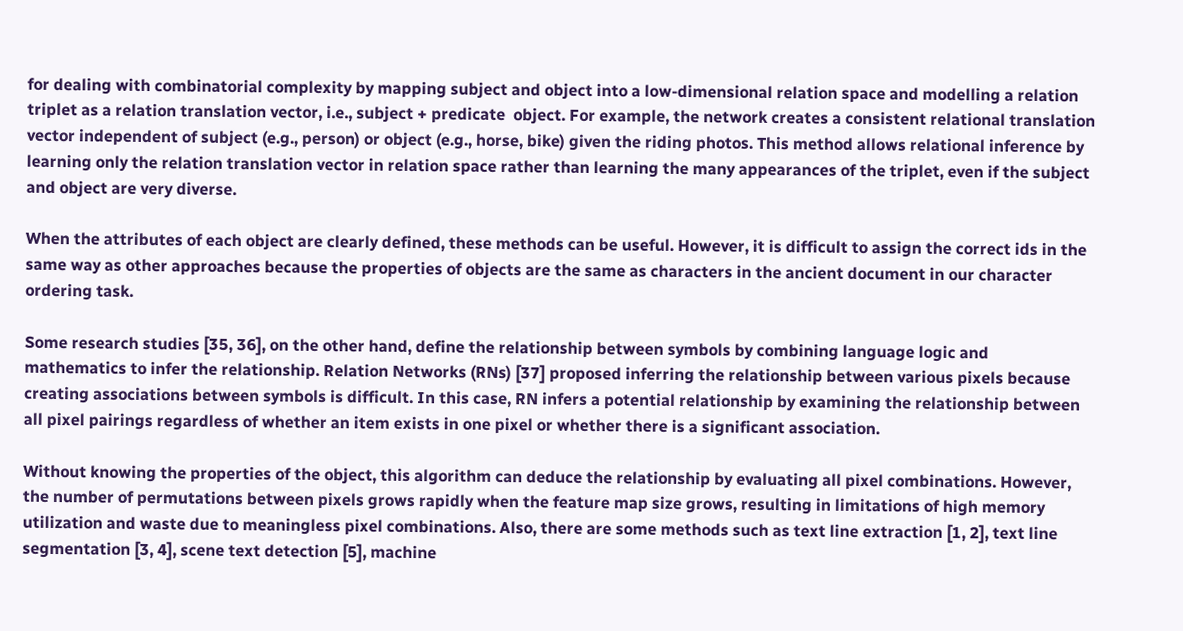for dealing with combinatorial complexity by mapping subject and object into a low-dimensional relation space and modelling a relation triplet as a relation translation vector, i.e., subject + predicate  object. For example, the network creates a consistent relational translation vector independent of subject (e.g., person) or object (e.g., horse, bike) given the riding photos. This method allows relational inference by learning only the relation translation vector in relation space rather than learning the many appearances of the triplet, even if the subject and object are very diverse.

When the attributes of each object are clearly defined, these methods can be useful. However, it is difficult to assign the correct ids in the same way as other approaches because the properties of objects are the same as characters in the ancient document in our character ordering task.

Some research studies [35, 36], on the other hand, define the relationship between symbols by combining language logic and mathematics to infer the relationship. Relation Networks (RNs) [37] proposed inferring the relationship between various pixels because creating associations between symbols is difficult. In this case, RN infers a potential relationship by examining the relationship between all pixel pairings regardless of whether an item exists in one pixel or whether there is a significant association.

Without knowing the properties of the object, this algorithm can deduce the relationship by evaluating all pixel combinations. However, the number of permutations between pixels grows rapidly when the feature map size grows, resulting in limitations of high memory utilization and waste due to meaningless pixel combinations. Also, there are some methods such as text line extraction [1, 2], text line segmentation [3, 4], scene text detection [5], machine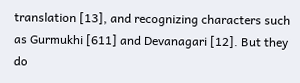translation [13], and recognizing characters such as Gurmukhi [611] and Devanagari [12]. But they do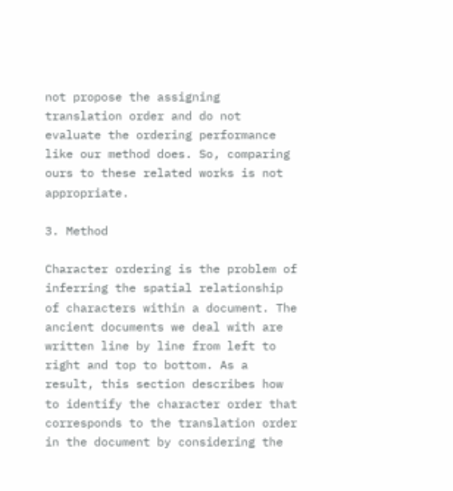not propose the assigning translation order and do not evaluate the ordering performance like our method does. So, comparing ours to these related works is not appropriate.

3. Method

Character ordering is the problem of inferring the spatial relationship of characters within a document. The ancient documents we deal with are written line by line from left to right and top to bottom. As a result, this section describes how to identify the character order that corresponds to the translation order in the document by considering the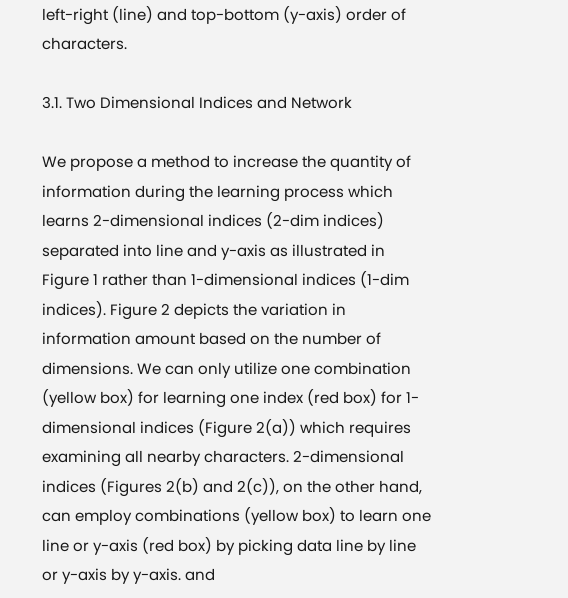left-right (line) and top-bottom (y-axis) order of characters.

3.1. Two Dimensional Indices and Network

We propose a method to increase the quantity of information during the learning process which learns 2-dimensional indices (2-dim indices) separated into line and y-axis as illustrated in Figure 1 rather than 1-dimensional indices (1-dim indices). Figure 2 depicts the variation in information amount based on the number of dimensions. We can only utilize one combination (yellow box) for learning one index (red box) for 1-dimensional indices (Figure 2(a)) which requires examining all nearby characters. 2-dimensional indices (Figures 2(b) and 2(c)), on the other hand, can employ combinations (yellow box) to learn one line or y-axis (red box) by picking data line by line or y-axis by y-axis. and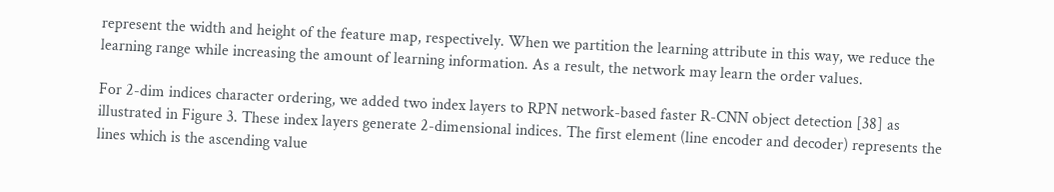represent the width and height of the feature map, respectively. When we partition the learning attribute in this way, we reduce the learning range while increasing the amount of learning information. As a result, the network may learn the order values.

For 2-dim indices character ordering, we added two index layers to RPN network-based faster R-CNN object detection [38] as illustrated in Figure 3. These index layers generate 2-dimensional indices. The first element (line encoder and decoder) represents the lines which is the ascending value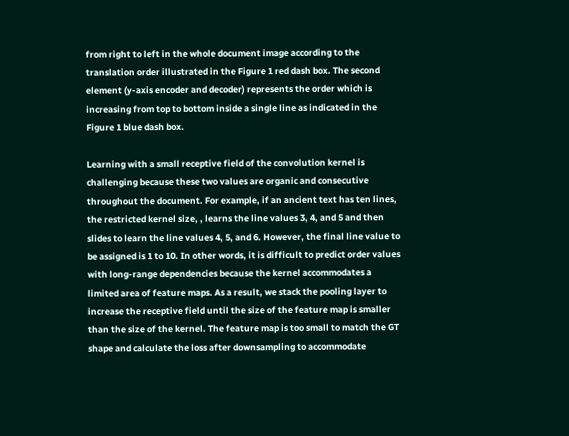from right to left in the whole document image according to the translation order illustrated in the Figure 1 red dash box. The second element (y-axis encoder and decoder) represents the order which is increasing from top to bottom inside a single line as indicated in the Figure 1 blue dash box.

Learning with a small receptive field of the convolution kernel is challenging because these two values are organic and consecutive throughout the document. For example, if an ancient text has ten lines, the restricted kernel size, , learns the line values 3, 4, and 5 and then slides to learn the line values 4, 5, and 6. However, the final line value to be assigned is 1 to 10. In other words, it is difficult to predict order values with long-range dependencies because the kernel accommodates a limited area of feature maps. As a result, we stack the pooling layer to increase the receptive field until the size of the feature map is smaller than the size of the kernel. The feature map is too small to match the GT shape and calculate the loss after downsampling to accommodate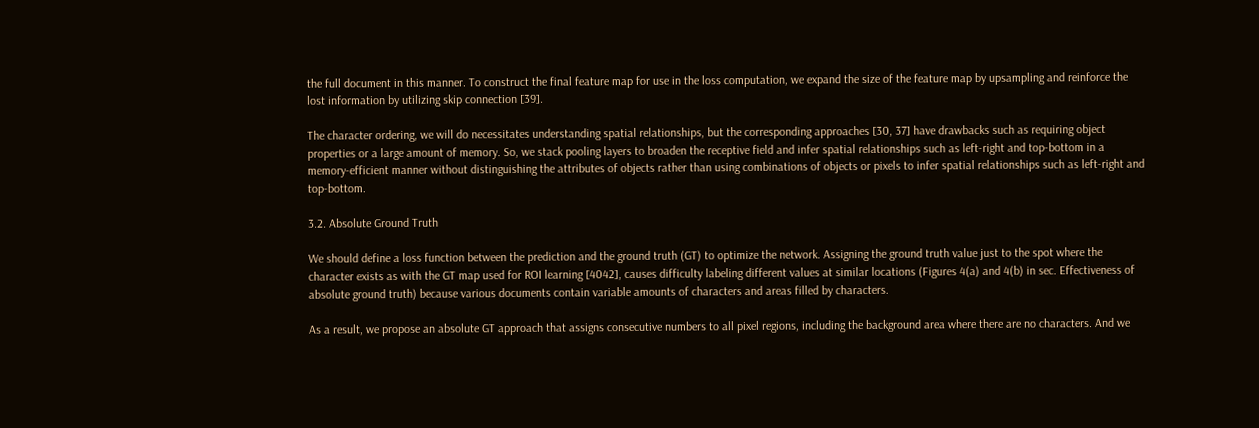the full document in this manner. To construct the final feature map for use in the loss computation, we expand the size of the feature map by upsampling and reinforce the lost information by utilizing skip connection [39].

The character ordering, we will do necessitates understanding spatial relationships, but the corresponding approaches [30, 37] have drawbacks such as requiring object properties or a large amount of memory. So, we stack pooling layers to broaden the receptive field and infer spatial relationships such as left-right and top-bottom in a memory-efficient manner without distinguishing the attributes of objects rather than using combinations of objects or pixels to infer spatial relationships such as left-right and top-bottom.

3.2. Absolute Ground Truth

We should define a loss function between the prediction and the ground truth (GT) to optimize the network. Assigning the ground truth value just to the spot where the character exists as with the GT map used for ROI learning [4042], causes difficulty labeling different values at similar locations (Figures 4(a) and 4(b) in sec. Effectiveness of absolute ground truth) because various documents contain variable amounts of characters and areas filled by characters.

As a result, we propose an absolute GT approach that assigns consecutive numbers to all pixel regions, including the background area where there are no characters. And we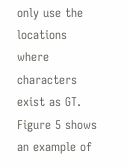only use the locations where characters exist as GT. Figure 5 shows an example of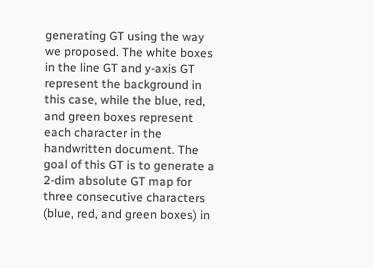generating GT using the way we proposed. The white boxes in the line GT and y-axis GT represent the background in this case, while the blue, red, and green boxes represent each character in the handwritten document. The goal of this GT is to generate a 2-dim absolute GT map for three consecutive characters (blue, red, and green boxes) in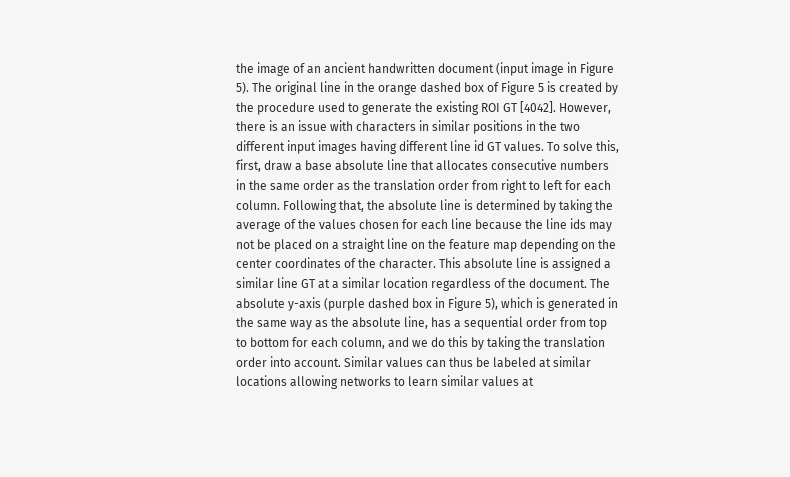the image of an ancient handwritten document (input image in Figure 5). The original line in the orange dashed box of Figure 5 is created by the procedure used to generate the existing ROI GT [4042]. However, there is an issue with characters in similar positions in the two different input images having different line id GT values. To solve this, first, draw a base absolute line that allocates consecutive numbers in the same order as the translation order from right to left for each column. Following that, the absolute line is determined by taking the average of the values chosen for each line because the line ids may not be placed on a straight line on the feature map depending on the center coordinates of the character. This absolute line is assigned a similar line GT at a similar location regardless of the document. The absolute y-axis (purple dashed box in Figure 5), which is generated in the same way as the absolute line, has a sequential order from top to bottom for each column, and we do this by taking the translation order into account. Similar values can thus be labeled at similar locations allowing networks to learn similar values at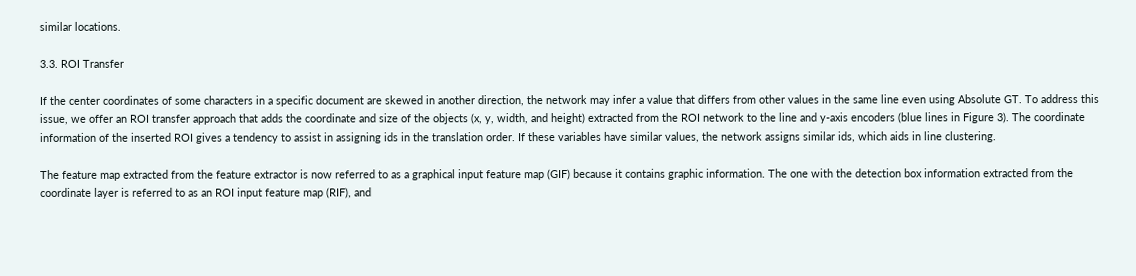similar locations.

3.3. ROI Transfer

If the center coordinates of some characters in a specific document are skewed in another direction, the network may infer a value that differs from other values in the same line even using Absolute GT. To address this issue, we offer an ROI transfer approach that adds the coordinate and size of the objects (x, y, width, and height) extracted from the ROI network to the line and y-axis encoders (blue lines in Figure 3). The coordinate information of the inserted ROI gives a tendency to assist in assigning ids in the translation order. If these variables have similar values, the network assigns similar ids, which aids in line clustering.

The feature map extracted from the feature extractor is now referred to as a graphical input feature map (GIF) because it contains graphic information. The one with the detection box information extracted from the coordinate layer is referred to as an ROI input feature map (RIF), and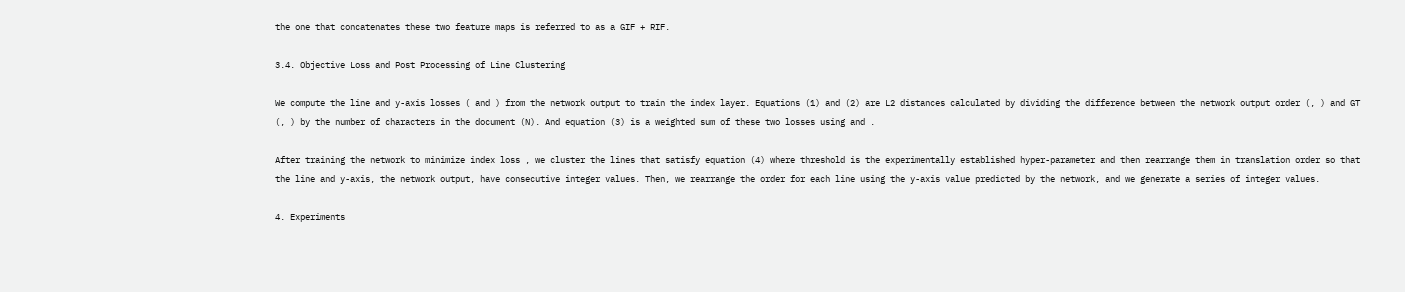the one that concatenates these two feature maps is referred to as a GIF + RIF.

3.4. Objective Loss and Post Processing of Line Clustering

We compute the line and y-axis losses ( and ) from the network output to train the index layer. Equations (1) and (2) are L2 distances calculated by dividing the difference between the network output order (, ) and GT (, ) by the number of characters in the document (N). And equation (3) is a weighted sum of these two losses using and .

After training the network to minimize index loss , we cluster the lines that satisfy equation (4) where threshold is the experimentally established hyper-parameter and then rearrange them in translation order so that the line and y-axis, the network output, have consecutive integer values. Then, we rearrange the order for each line using the y-axis value predicted by the network, and we generate a series of integer values.

4. Experiments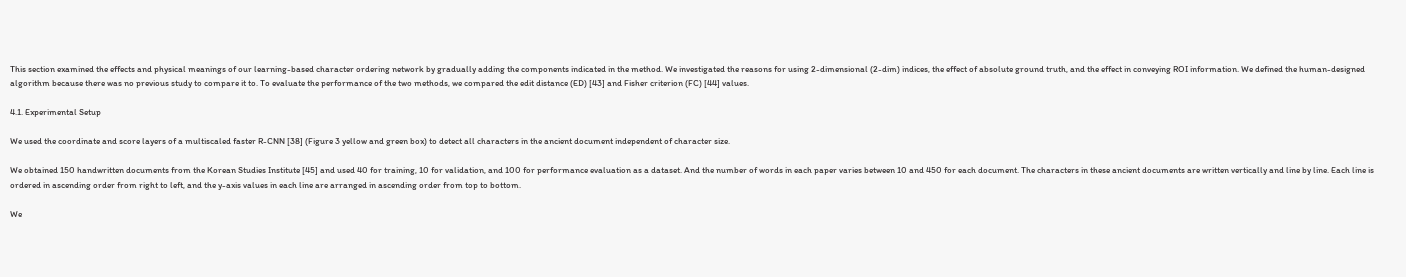This section examined the effects and physical meanings of our learning-based character ordering network by gradually adding the components indicated in the method. We investigated the reasons for using 2-dimensional (2-dim) indices, the effect of absolute ground truth, and the effect in conveying ROI information. We defined the human-designed algorithm because there was no previous study to compare it to. To evaluate the performance of the two methods, we compared the edit distance (ED) [43] and Fisher criterion (FC) [44] values.

4.1. Experimental Setup

We used the coordinate and score layers of a multiscaled faster R-CNN [38] (Figure 3 yellow and green box) to detect all characters in the ancient document independent of character size.

We obtained 150 handwritten documents from the Korean Studies Institute [45] and used 40 for training, 10 for validation, and 100 for performance evaluation as a dataset. And the number of words in each paper varies between 10 and 450 for each document. The characters in these ancient documents are written vertically and line by line. Each line is ordered in ascending order from right to left, and the y-axis values in each line are arranged in ascending order from top to bottom.

We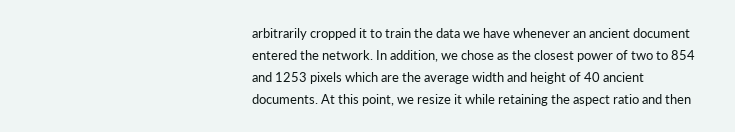arbitrarily cropped it to train the data we have whenever an ancient document entered the network. In addition, we chose as the closest power of two to 854 and 1253 pixels which are the average width and height of 40 ancient documents. At this point, we resize it while retaining the aspect ratio and then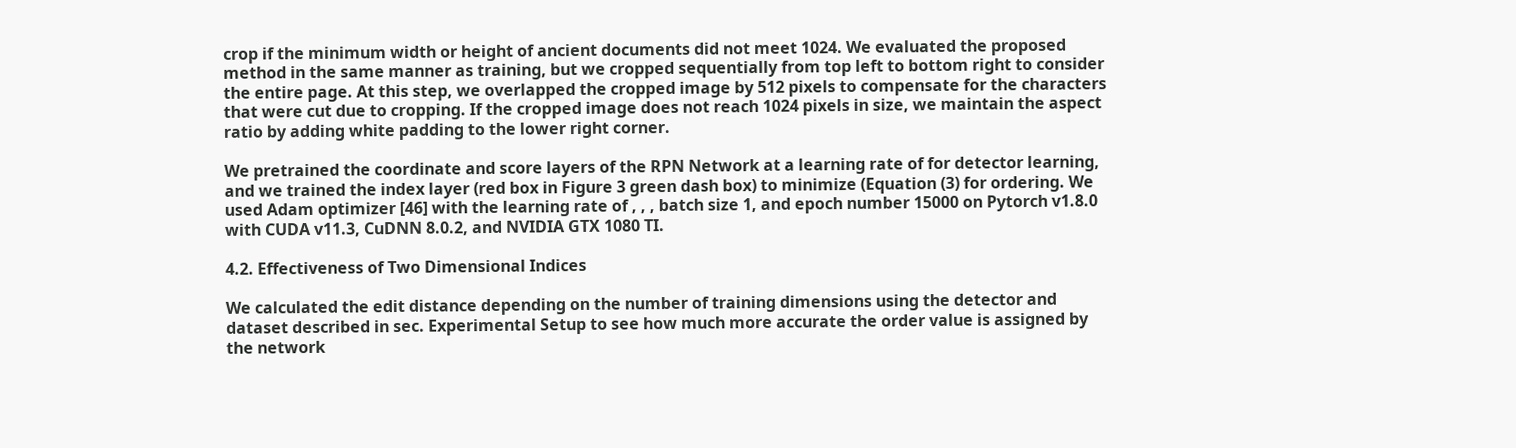crop if the minimum width or height of ancient documents did not meet 1024. We evaluated the proposed method in the same manner as training, but we cropped sequentially from top left to bottom right to consider the entire page. At this step, we overlapped the cropped image by 512 pixels to compensate for the characters that were cut due to cropping. If the cropped image does not reach 1024 pixels in size, we maintain the aspect ratio by adding white padding to the lower right corner.

We pretrained the coordinate and score layers of the RPN Network at a learning rate of for detector learning, and we trained the index layer (red box in Figure 3 green dash box) to minimize (Equation (3) for ordering. We used Adam optimizer [46] with the learning rate of , , , batch size 1, and epoch number 15000 on Pytorch v1.8.0 with CUDA v11.3, CuDNN 8.0.2, and NVIDIA GTX 1080 TI.

4.2. Effectiveness of Two Dimensional Indices

We calculated the edit distance depending on the number of training dimensions using the detector and dataset described in sec. Experimental Setup to see how much more accurate the order value is assigned by the network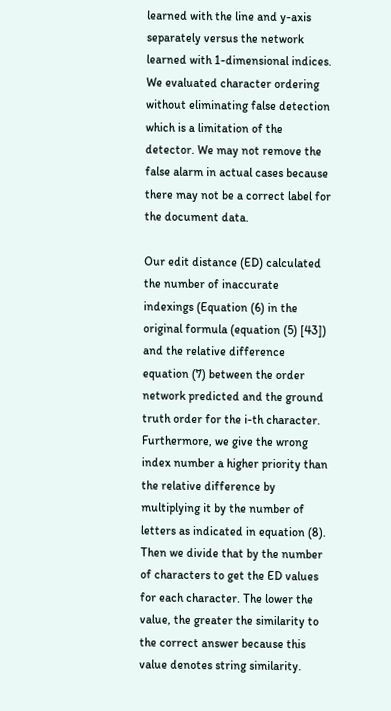learned with the line and y-axis separately versus the network learned with 1-dimensional indices. We evaluated character ordering without eliminating false detection which is a limitation of the detector. We may not remove the false alarm in actual cases because there may not be a correct label for the document data.

Our edit distance (ED) calculated the number of inaccurate indexings (Equation (6) in the original formula (equation (5) [43]) and the relative difference equation (7) between the order network predicted and the ground truth order for the i-th character. Furthermore, we give the wrong index number a higher priority than the relative difference by multiplying it by the number of letters as indicated in equation (8). Then we divide that by the number of characters to get the ED values for each character. The lower the value, the greater the similarity to the correct answer because this value denotes string similarity.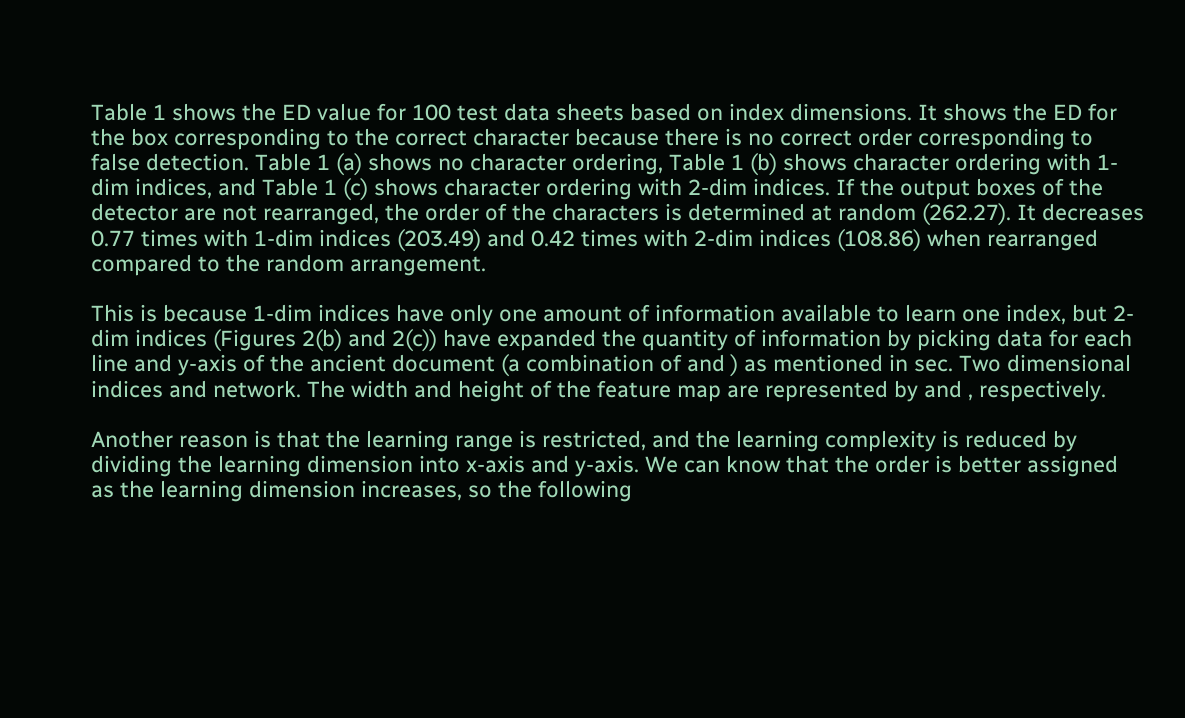Table 1 shows the ED value for 100 test data sheets based on index dimensions. It shows the ED for the box corresponding to the correct character because there is no correct order corresponding to false detection. Table 1 (a) shows no character ordering, Table 1 (b) shows character ordering with 1-dim indices, and Table 1 (c) shows character ordering with 2-dim indices. If the output boxes of the detector are not rearranged, the order of the characters is determined at random (262.27). It decreases 0.77 times with 1-dim indices (203.49) and 0.42 times with 2-dim indices (108.86) when rearranged compared to the random arrangement.

This is because 1-dim indices have only one amount of information available to learn one index, but 2-dim indices (Figures 2(b) and 2(c)) have expanded the quantity of information by picking data for each line and y-axis of the ancient document (a combination of and ) as mentioned in sec. Two dimensional indices and network. The width and height of the feature map are represented by and , respectively.

Another reason is that the learning range is restricted, and the learning complexity is reduced by dividing the learning dimension into x-axis and y-axis. We can know that the order is better assigned as the learning dimension increases, so the following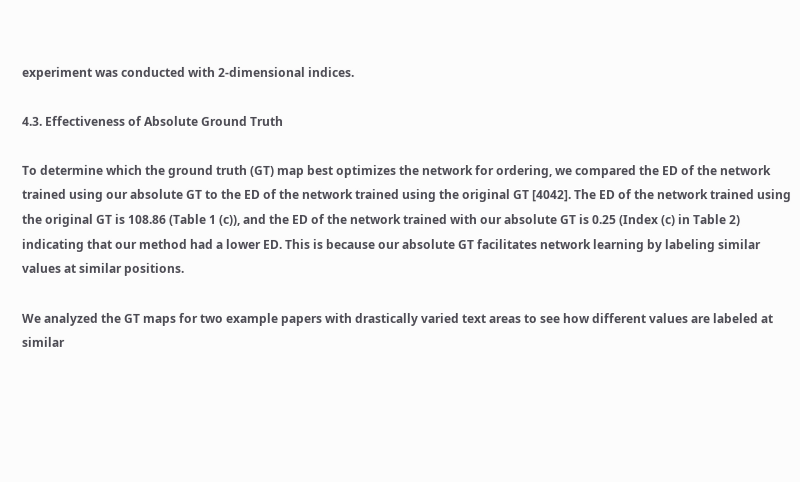experiment was conducted with 2-dimensional indices.

4.3. Effectiveness of Absolute Ground Truth

To determine which the ground truth (GT) map best optimizes the network for ordering, we compared the ED of the network trained using our absolute GT to the ED of the network trained using the original GT [4042]. The ED of the network trained using the original GT is 108.86 (Table 1 (c)), and the ED of the network trained with our absolute GT is 0.25 (Index (c) in Table 2) indicating that our method had a lower ED. This is because our absolute GT facilitates network learning by labeling similar values at similar positions.

We analyzed the GT maps for two example papers with drastically varied text areas to see how different values are labeled at similar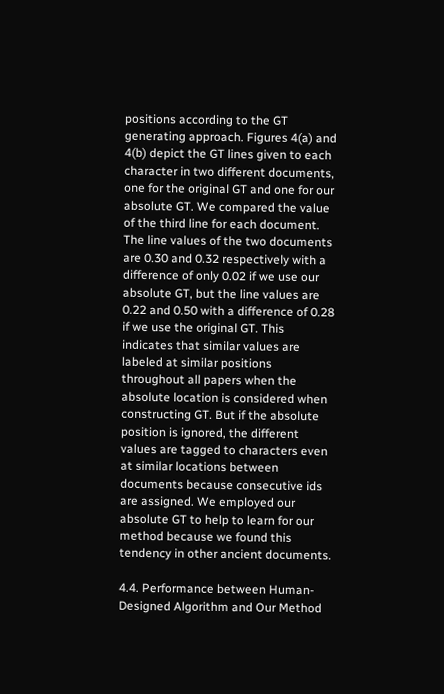positions according to the GT generating approach. Figures 4(a) and 4(b) depict the GT lines given to each character in two different documents, one for the original GT and one for our absolute GT. We compared the value of the third line for each document. The line values of the two documents are 0.30 and 0.32 respectively with a difference of only 0.02 if we use our absolute GT, but the line values are 0.22 and 0.50 with a difference of 0.28 if we use the original GT. This indicates that similar values are labeled at similar positions throughout all papers when the absolute location is considered when constructing GT. But if the absolute position is ignored, the different values are tagged to characters even at similar locations between documents because consecutive ids are assigned. We employed our absolute GT to help to learn for our method because we found this tendency in other ancient documents.

4.4. Performance between Human-Designed Algorithm and Our Method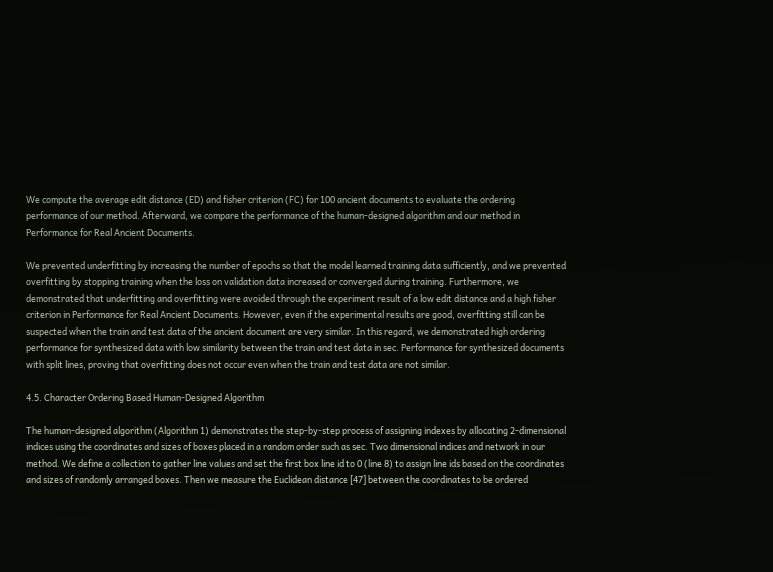We compute the average edit distance (ED) and fisher criterion (FC) for 100 ancient documents to evaluate the ordering performance of our method. Afterward, we compare the performance of the human-designed algorithm and our method in Performance for Real Ancient Documents.

We prevented underfitting by increasing the number of epochs so that the model learned training data sufficiently, and we prevented overfitting by stopping training when the loss on validation data increased or converged during training. Furthermore, we demonstrated that underfitting and overfitting were avoided through the experiment result of a low edit distance and a high fisher criterion in Performance for Real Ancient Documents. However, even if the experimental results are good, overfitting still can be suspected when the train and test data of the ancient document are very similar. In this regard, we demonstrated high ordering performance for synthesized data with low similarity between the train and test data in sec. Performance for synthesized documents with split lines, proving that overfitting does not occur even when the train and test data are not similar.

4.5. Character Ordering Based Human-Designed Algorithm

The human-designed algorithm (Algorithm 1) demonstrates the step-by-step process of assigning indexes by allocating 2-dimensional indices using the coordinates and sizes of boxes placed in a random order such as sec. Two dimensional indices and network in our method. We define a collection to gather line values and set the first box line id to 0 (line 8) to assign line ids based on the coordinates and sizes of randomly arranged boxes. Then we measure the Euclidean distance [47] between the coordinates to be ordered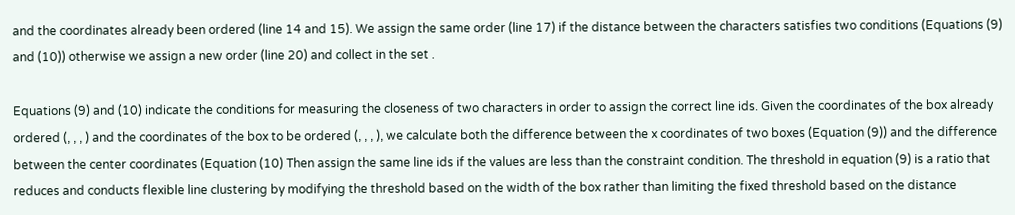and the coordinates already been ordered (line 14 and 15). We assign the same order (line 17) if the distance between the characters satisfies two conditions (Equations (9) and (10)) otherwise we assign a new order (line 20) and collect in the set .

Equations (9) and (10) indicate the conditions for measuring the closeness of two characters in order to assign the correct line ids. Given the coordinates of the box already ordered (, , , ) and the coordinates of the box to be ordered (, , , ), we calculate both the difference between the x coordinates of two boxes (Equation (9)) and the difference between the center coordinates (Equation (10) Then assign the same line ids if the values are less than the constraint condition. The threshold in equation (9) is a ratio that reduces and conducts flexible line clustering by modifying the threshold based on the width of the box rather than limiting the fixed threshold based on the distance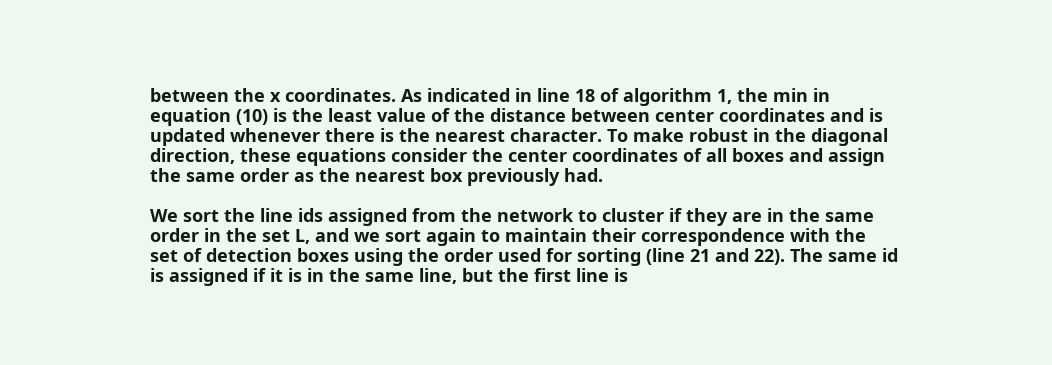between the x coordinates. As indicated in line 18 of algorithm 1, the min in equation (10) is the least value of the distance between center coordinates and is updated whenever there is the nearest character. To make robust in the diagonal direction, these equations consider the center coordinates of all boxes and assign the same order as the nearest box previously had.

We sort the line ids assigned from the network to cluster if they are in the same order in the set L, and we sort again to maintain their correspondence with the set of detection boxes using the order used for sorting (line 21 and 22). The same id is assigned if it is in the same line, but the first line is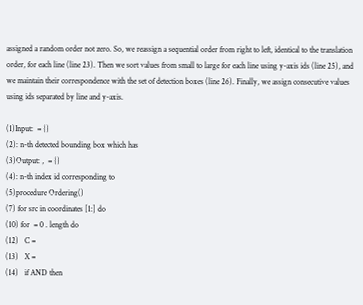assigned a random order not zero. So, we reassign a sequential order from right to left, identical to the translation order, for each line (line 23). Then we sort values from small to large for each line using y-axis ids (line 25), and we maintain their correspondence with the set of detection boxes (line 26). Finally, we assign consecutive values using ids separated by line and y-axis.

(1)Input:  = {}
(2): n-th detected bounding box which has
(3)Output: ,  = {}
(4): n-th index id corresponding to
(5)procedure Ordering()
(7) for src in coordinates [1:] do
(10) for  = 0 . length do
(12)   C =
(13)   X =
(14)   if AND then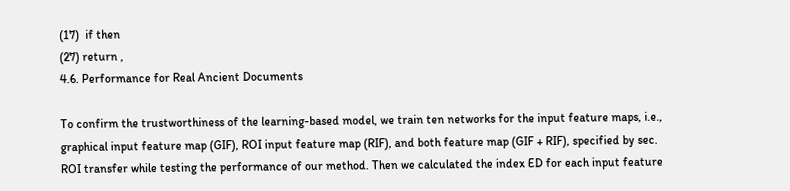(17)  if then
(27) return ,
4.6. Performance for Real Ancient Documents

To confirm the trustworthiness of the learning-based model, we train ten networks for the input feature maps, i.e., graphical input feature map (GIF), ROI input feature map (RIF), and both feature map (GIF + RIF), specified by sec. ROI transfer while testing the performance of our method. Then we calculated the index ED for each input feature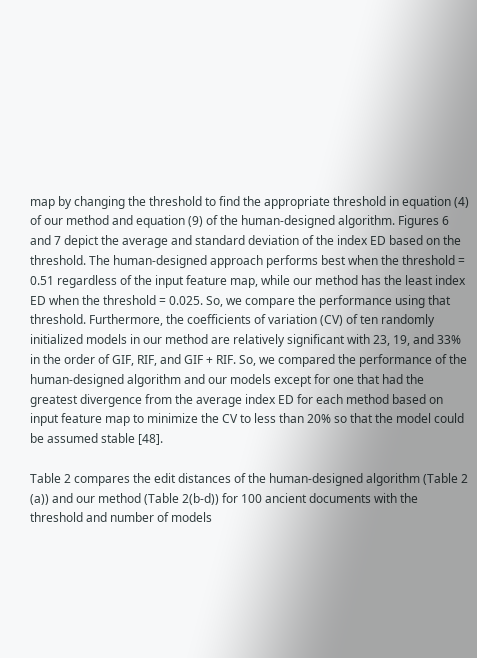map by changing the threshold to find the appropriate threshold in equation (4) of our method and equation (9) of the human-designed algorithm. Figures 6 and 7 depict the average and standard deviation of the index ED based on the threshold. The human-designed approach performs best when the threshold = 0.51 regardless of the input feature map, while our method has the least index ED when the threshold = 0.025. So, we compare the performance using that threshold. Furthermore, the coefficients of variation (CV) of ten randomly initialized models in our method are relatively significant with 23, 19, and 33% in the order of GIF, RIF, and GIF + RIF. So, we compared the performance of the human-designed algorithm and our models except for one that had the greatest divergence from the average index ED for each method based on input feature map to minimize the CV to less than 20% so that the model could be assumed stable [48].

Table 2 compares the edit distances of the human-designed algorithm (Table 2 (a)) and our method (Table 2(b-d)) for 100 ancient documents with the threshold and number of models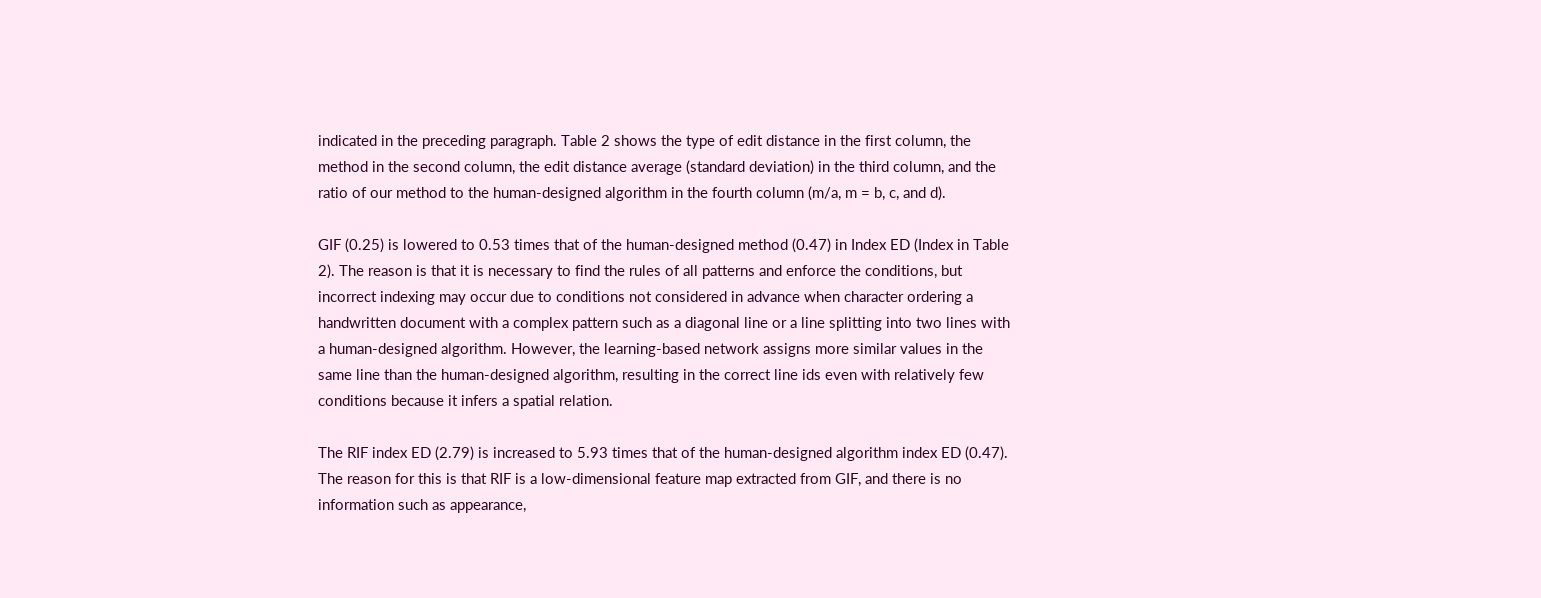indicated in the preceding paragraph. Table 2 shows the type of edit distance in the first column, the method in the second column, the edit distance average (standard deviation) in the third column, and the ratio of our method to the human-designed algorithm in the fourth column (m/a, m = b, c, and d).

GIF (0.25) is lowered to 0.53 times that of the human-designed method (0.47) in Index ED (Index in Table 2). The reason is that it is necessary to find the rules of all patterns and enforce the conditions, but incorrect indexing may occur due to conditions not considered in advance when character ordering a handwritten document with a complex pattern such as a diagonal line or a line splitting into two lines with a human-designed algorithm. However, the learning-based network assigns more similar values in the same line than the human-designed algorithm, resulting in the correct line ids even with relatively few conditions because it infers a spatial relation.

The RIF index ED (2.79) is increased to 5.93 times that of the human-designed algorithm index ED (0.47). The reason for this is that RIF is a low-dimensional feature map extracted from GIF, and there is no information such as appearance,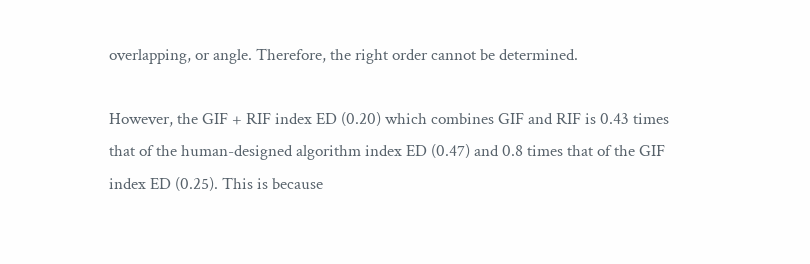overlapping, or angle. Therefore, the right order cannot be determined.

However, the GIF + RIF index ED (0.20) which combines GIF and RIF is 0.43 times that of the human-designed algorithm index ED (0.47) and 0.8 times that of the GIF index ED (0.25). This is because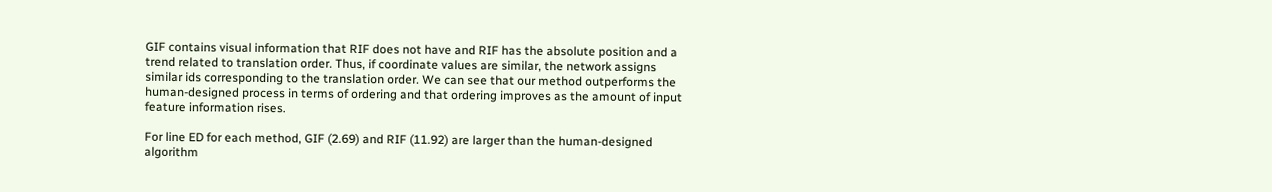GIF contains visual information that RIF does not have and RIF has the absolute position and a trend related to translation order. Thus, if coordinate values are similar, the network assigns similar ids corresponding to the translation order. We can see that our method outperforms the human-designed process in terms of ordering and that ordering improves as the amount of input feature information rises.

For line ED for each method, GIF (2.69) and RIF (11.92) are larger than the human-designed algorithm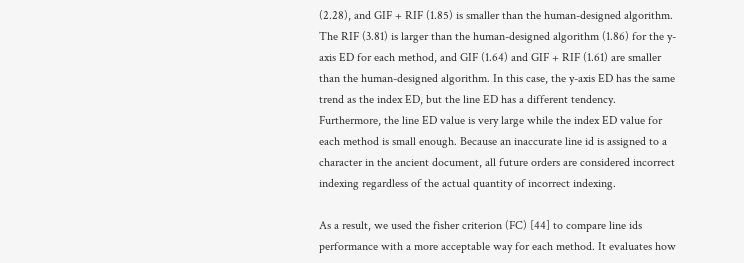(2.28), and GIF + RIF (1.85) is smaller than the human-designed algorithm. The RIF (3.81) is larger than the human-designed algorithm (1.86) for the y-axis ED for each method, and GIF (1.64) and GIF + RIF (1.61) are smaller than the human-designed algorithm. In this case, the y-axis ED has the same trend as the index ED, but the line ED has a different tendency. Furthermore, the line ED value is very large while the index ED value for each method is small enough. Because an inaccurate line id is assigned to a character in the ancient document, all future orders are considered incorrect indexing regardless of the actual quantity of incorrect indexing.

As a result, we used the fisher criterion (FC) [44] to compare line ids performance with a more acceptable way for each method. It evaluates how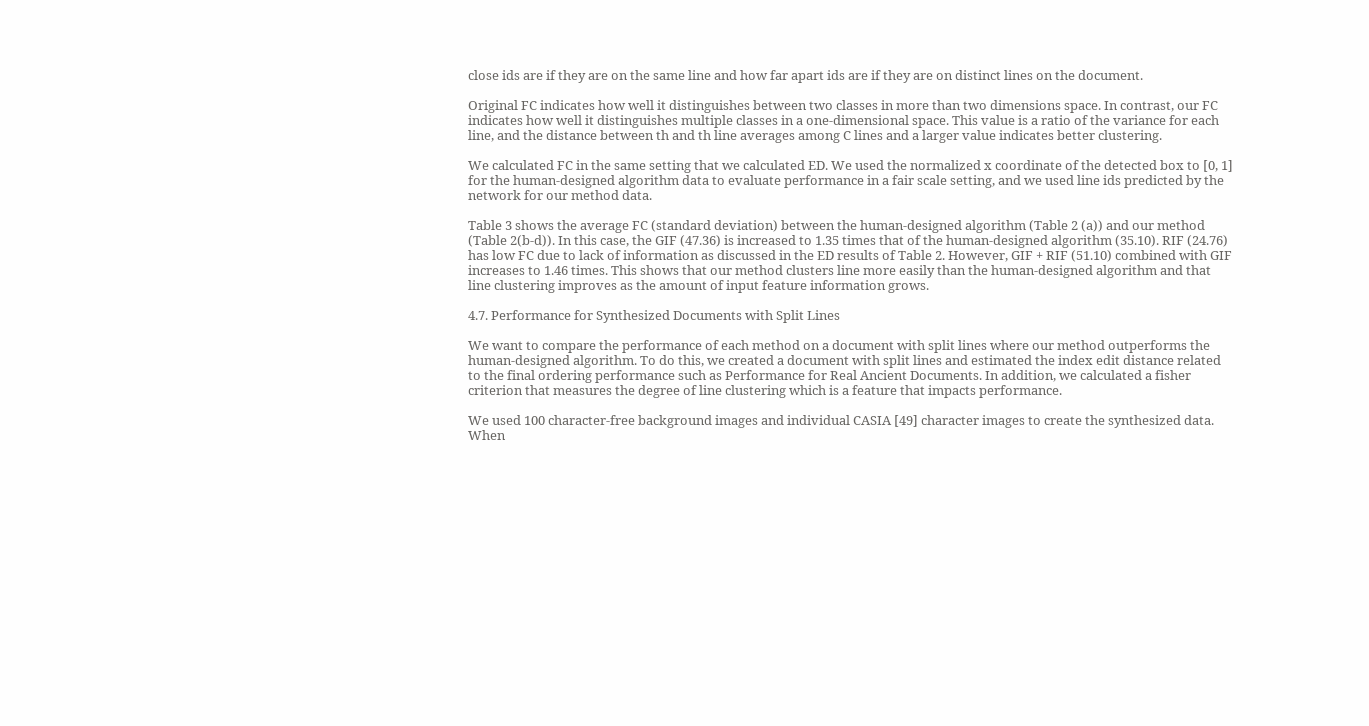close ids are if they are on the same line and how far apart ids are if they are on distinct lines on the document.

Original FC indicates how well it distinguishes between two classes in more than two dimensions space. In contrast, our FC indicates how well it distinguishes multiple classes in a one-dimensional space. This value is a ratio of the variance for each line, and the distance between th and th line averages among C lines and a larger value indicates better clustering.

We calculated FC in the same setting that we calculated ED. We used the normalized x coordinate of the detected box to [0, 1] for the human-designed algorithm data to evaluate performance in a fair scale setting, and we used line ids predicted by the network for our method data.

Table 3 shows the average FC (standard deviation) between the human-designed algorithm (Table 2 (a)) and our method (Table 2(b-d)). In this case, the GIF (47.36) is increased to 1.35 times that of the human-designed algorithm (35.10). RIF (24.76) has low FC due to lack of information as discussed in the ED results of Table 2. However, GIF + RIF (51.10) combined with GIF increases to 1.46 times. This shows that our method clusters line more easily than the human-designed algorithm and that line clustering improves as the amount of input feature information grows.

4.7. Performance for Synthesized Documents with Split Lines

We want to compare the performance of each method on a document with split lines where our method outperforms the human-designed algorithm. To do this, we created a document with split lines and estimated the index edit distance related to the final ordering performance such as Performance for Real Ancient Documents. In addition, we calculated a fisher criterion that measures the degree of line clustering which is a feature that impacts performance.

We used 100 character-free background images and individual CASIA [49] character images to create the synthesized data. When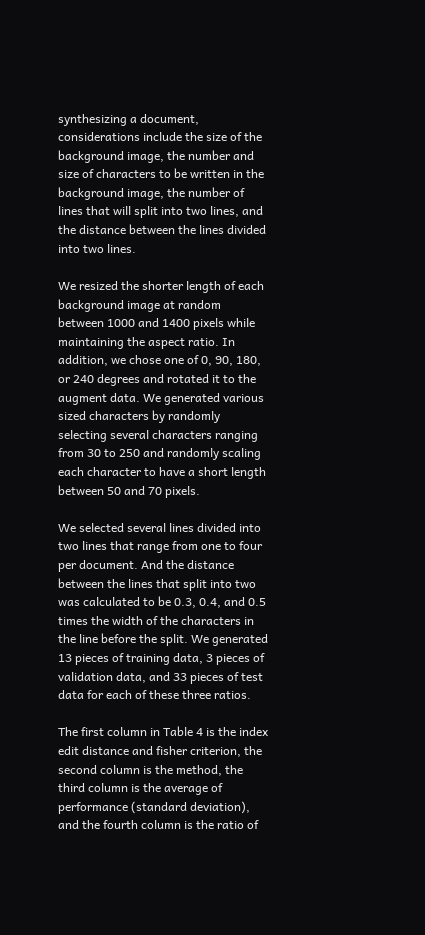synthesizing a document, considerations include the size of the background image, the number and size of characters to be written in the background image, the number of lines that will split into two lines, and the distance between the lines divided into two lines.

We resized the shorter length of each background image at random between 1000 and 1400 pixels while maintaining the aspect ratio. In addition, we chose one of 0, 90, 180, or 240 degrees and rotated it to the augment data. We generated various sized characters by randomly selecting several characters ranging from 30 to 250 and randomly scaling each character to have a short length between 50 and 70 pixels.

We selected several lines divided into two lines that range from one to four per document. And the distance between the lines that split into two was calculated to be 0.3, 0.4, and 0.5 times the width of the characters in the line before the split. We generated 13 pieces of training data, 3 pieces of validation data, and 33 pieces of test data for each of these three ratios.

The first column in Table 4 is the index edit distance and fisher criterion, the second column is the method, the third column is the average of performance (standard deviation), and the fourth column is the ratio of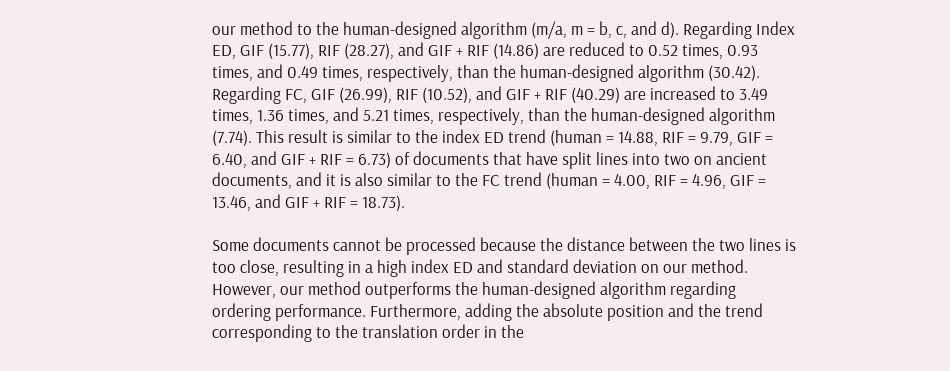our method to the human-designed algorithm (m/a, m = b, c, and d). Regarding Index ED, GIF (15.77), RIF (28.27), and GIF + RIF (14.86) are reduced to 0.52 times, 0.93 times, and 0.49 times, respectively, than the human-designed algorithm (30.42). Regarding FC, GIF (26.99), RIF (10.52), and GIF + RIF (40.29) are increased to 3.49 times, 1.36 times, and 5.21 times, respectively, than the human-designed algorithm (7.74). This result is similar to the index ED trend (human = 14.88, RIF = 9.79, GIF = 6.40, and GIF + RIF = 6.73) of documents that have split lines into two on ancient documents, and it is also similar to the FC trend (human = 4.00, RIF = 4.96, GIF = 13.46, and GIF + RIF = 18.73).

Some documents cannot be processed because the distance between the two lines is too close, resulting in a high index ED and standard deviation on our method. However, our method outperforms the human-designed algorithm regarding ordering performance. Furthermore, adding the absolute position and the trend corresponding to the translation order in the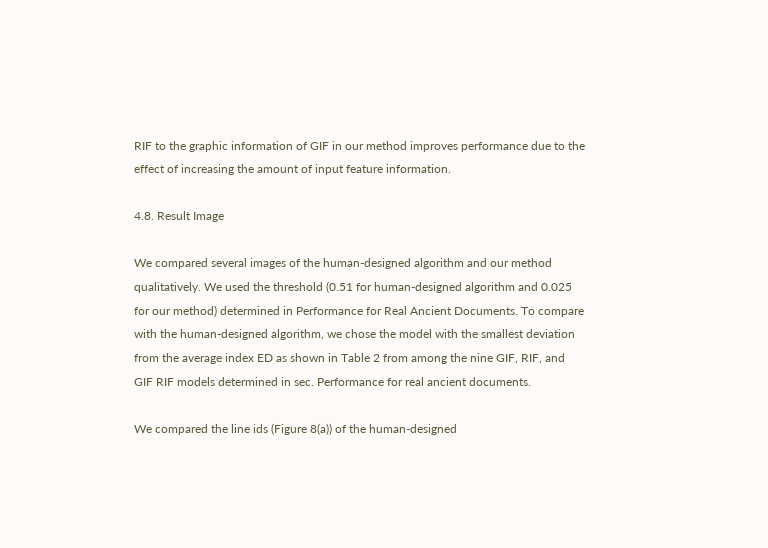RIF to the graphic information of GIF in our method improves performance due to the effect of increasing the amount of input feature information.

4.8. Result Image

We compared several images of the human-designed algorithm and our method qualitatively. We used the threshold (0.51 for human-designed algorithm and 0.025 for our method) determined in Performance for Real Ancient Documents. To compare with the human-designed algorithm, we chose the model with the smallest deviation from the average index ED as shown in Table 2 from among the nine GIF, RIF, and GIF RIF models determined in sec. Performance for real ancient documents.

We compared the line ids (Figure 8(a)) of the human-designed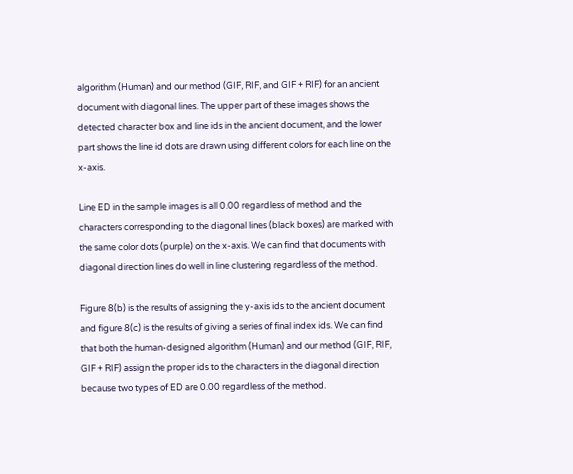algorithm (Human) and our method (GIF, RIF, and GIF + RIF) for an ancient document with diagonal lines. The upper part of these images shows the detected character box and line ids in the ancient document, and the lower part shows the line id dots are drawn using different colors for each line on the x-axis.

Line ED in the sample images is all 0.00 regardless of method and the characters corresponding to the diagonal lines (black boxes) are marked with the same color dots (purple) on the x-axis. We can find that documents with diagonal direction lines do well in line clustering regardless of the method.

Figure 8(b) is the results of assigning the y-axis ids to the ancient document and figure 8(c) is the results of giving a series of final index ids. We can find that both the human-designed algorithm (Human) and our method (GIF, RIF, GIF + RIF) assign the proper ids to the characters in the diagonal direction because two types of ED are 0.00 regardless of the method.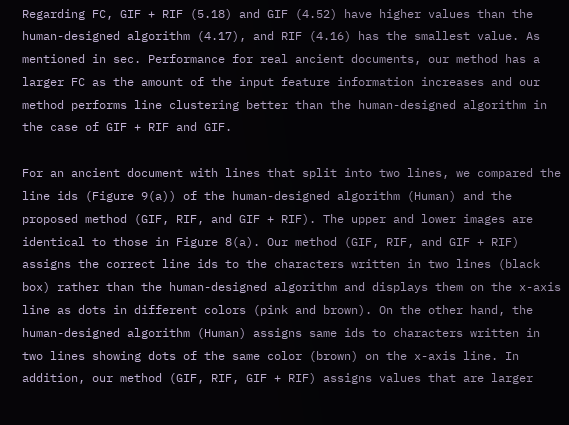Regarding FC, GIF + RIF (5.18) and GIF (4.52) have higher values than the human-designed algorithm (4.17), and RIF (4.16) has the smallest value. As mentioned in sec. Performance for real ancient documents, our method has a larger FC as the amount of the input feature information increases and our method performs line clustering better than the human-designed algorithm in the case of GIF + RIF and GIF.

For an ancient document with lines that split into two lines, we compared the line ids (Figure 9(a)) of the human-designed algorithm (Human) and the proposed method (GIF, RIF, and GIF + RIF). The upper and lower images are identical to those in Figure 8(a). Our method (GIF, RIF, and GIF + RIF) assigns the correct line ids to the characters written in two lines (black box) rather than the human-designed algorithm and displays them on the x-axis line as dots in different colors (pink and brown). On the other hand, the human-designed algorithm (Human) assigns same ids to characters written in two lines showing dots of the same color (brown) on the x-axis line. In addition, our method (GIF, RIF, GIF + RIF) assigns values that are larger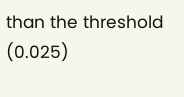than the threshold (0.025)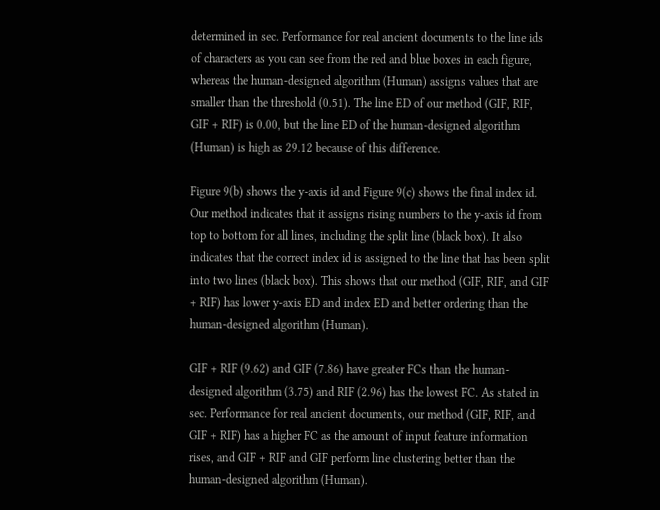determined in sec. Performance for real ancient documents to the line ids of characters as you can see from the red and blue boxes in each figure, whereas the human-designed algorithm (Human) assigns values that are smaller than the threshold (0.51). The line ED of our method (GIF, RIF, GIF + RIF) is 0.00, but the line ED of the human-designed algorithm (Human) is high as 29.12 because of this difference.

Figure 9(b) shows the y-axis id and Figure 9(c) shows the final index id. Our method indicates that it assigns rising numbers to the y-axis id from top to bottom for all lines, including the split line (black box). It also indicates that the correct index id is assigned to the line that has been split into two lines (black box). This shows that our method (GIF, RIF, and GIF + RIF) has lower y-axis ED and index ED and better ordering than the human-designed algorithm (Human).

GIF + RIF (9.62) and GIF (7.86) have greater FCs than the human-designed algorithm (3.75) and RIF (2.96) has the lowest FC. As stated in sec. Performance for real ancient documents, our method (GIF, RIF, and GIF + RIF) has a higher FC as the amount of input feature information rises, and GIF + RIF and GIF perform line clustering better than the human-designed algorithm (Human).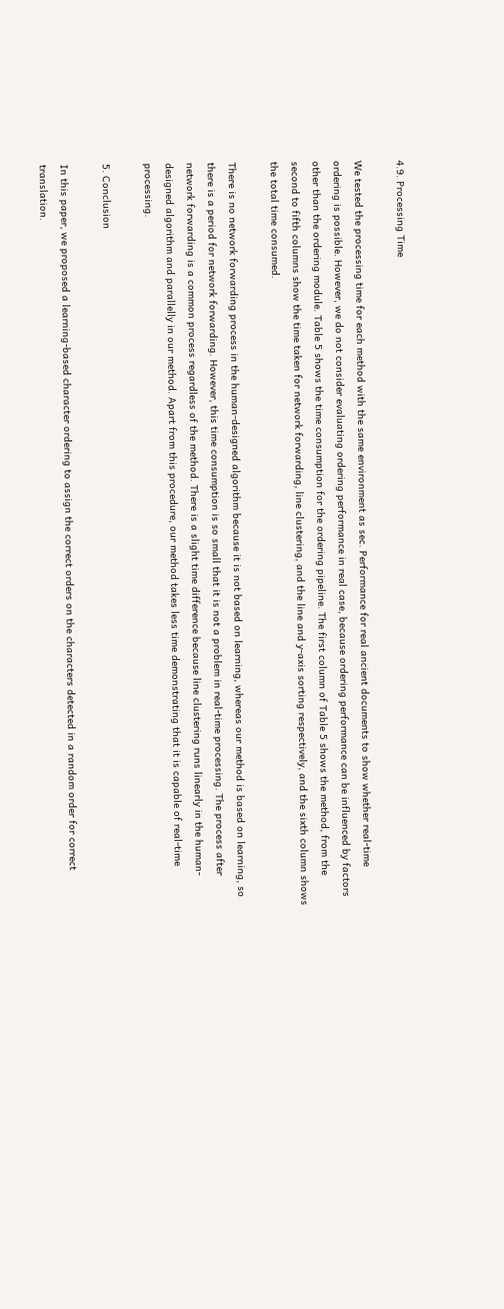4.9. Processing Time

We tested the processing time for each method with the same environment as sec. Performance for real ancient documents to show whether real-time ordering is possible. However, we do not consider evaluating ordering performance in real case, because ordering performance can be influenced by factors other than the ordering module. Table 5 shows the time consumption for the ordering pipeline. The first column of Table 5 shows the method, from the second to fifth columns show the time taken for network forwarding, line clustering, and the line and y-axis sorting respectively, and the sixth column shows the total time consumed.

There is no network forwarding process in the human-designed algorithm because it is not based on learning, whereas our method is based on learning, so there is a period for network forwarding. However, this time consumption is so small that it is not a problem in real-time processing. The process after network forwarding is a common process regardless of the method. There is a slight time difference because line clustering runs linearly in the human-designed algorithm and parallelly in our method. Apart from this procedure, our method takes less time demonstrating that it is capable of real-time processing.

5. Conclusion

In this paper, we proposed a learning-based character ordering to assign the correct orders on the characters detected in a random order for correct translation.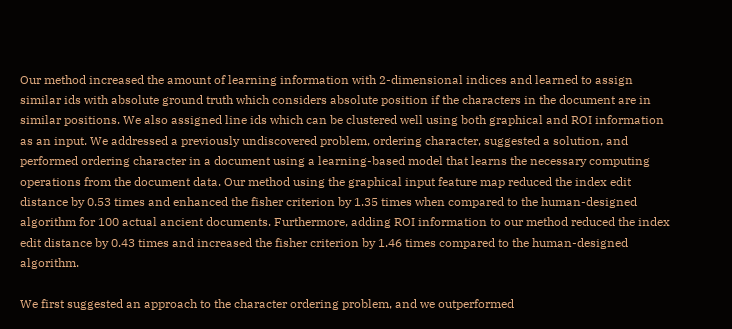Our method increased the amount of learning information with 2-dimensional indices and learned to assign similar ids with absolute ground truth which considers absolute position if the characters in the document are in similar positions. We also assigned line ids which can be clustered well using both graphical and ROI information as an input. We addressed a previously undiscovered problem, ordering character, suggested a solution, and performed ordering character in a document using a learning-based model that learns the necessary computing operations from the document data. Our method using the graphical input feature map reduced the index edit distance by 0.53 times and enhanced the fisher criterion by 1.35 times when compared to the human-designed algorithm for 100 actual ancient documents. Furthermore, adding ROI information to our method reduced the index edit distance by 0.43 times and increased the fisher criterion by 1.46 times compared to the human-designed algorithm.

We first suggested an approach to the character ordering problem, and we outperformed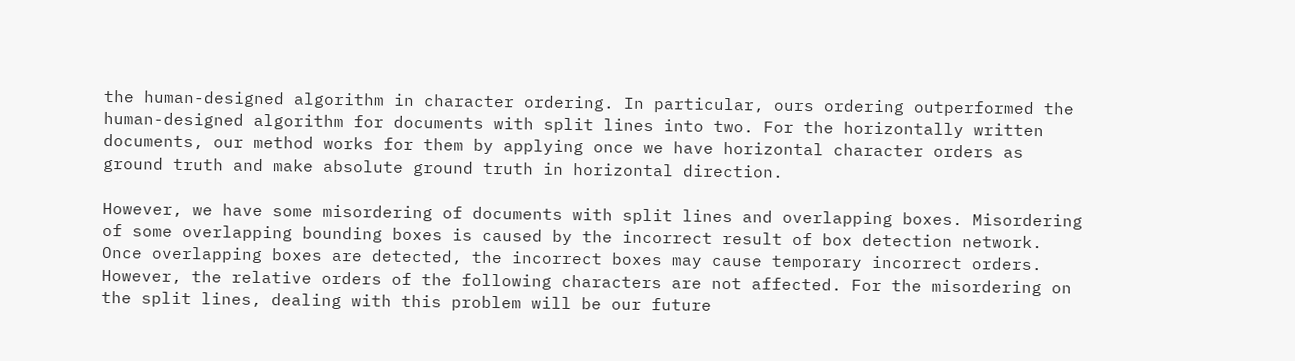the human-designed algorithm in character ordering. In particular, ours ordering outperformed the human-designed algorithm for documents with split lines into two. For the horizontally written documents, our method works for them by applying once we have horizontal character orders as ground truth and make absolute ground truth in horizontal direction.

However, we have some misordering of documents with split lines and overlapping boxes. Misordering of some overlapping bounding boxes is caused by the incorrect result of box detection network. Once overlapping boxes are detected, the incorrect boxes may cause temporary incorrect orders. However, the relative orders of the following characters are not affected. For the misordering on the split lines, dealing with this problem will be our future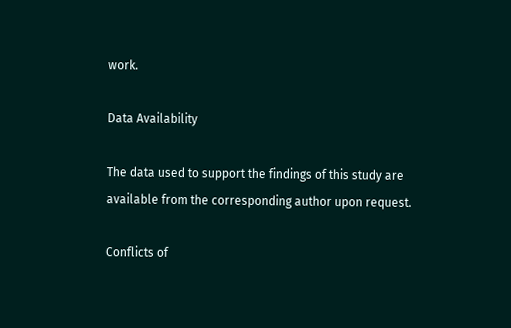work.

Data Availability

The data used to support the findings of this study are available from the corresponding author upon request.

Conflicts of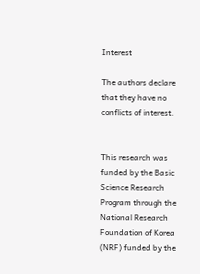Interest

The authors declare that they have no conflicts of interest.


This research was funded by the Basic Science Research Program through the National Research Foundation of Korea (NRF) funded by the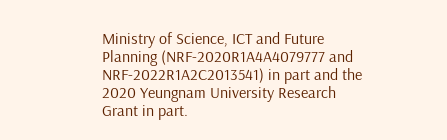Ministry of Science, ICT and Future Planning (NRF-2020R1A4A4079777 and NRF-2022R1A2C2013541) in part and the 2020 Yeungnam University Research Grant in part.